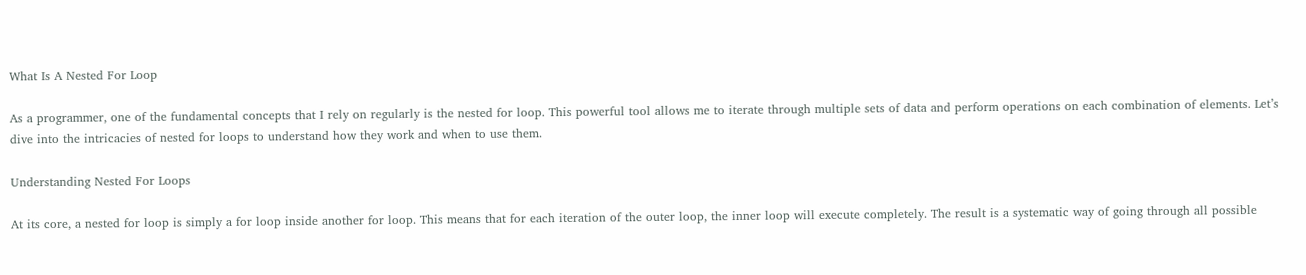What Is A Nested For Loop

As a programmer, one of the fundamental concepts that I rely on regularly is the nested for loop. This powerful tool allows me to iterate through multiple sets of data and perform operations on each combination of elements. Let’s dive into the intricacies of nested for loops to understand how they work and when to use them.

Understanding Nested For Loops

At its core, a nested for loop is simply a for loop inside another for loop. This means that for each iteration of the outer loop, the inner loop will execute completely. The result is a systematic way of going through all possible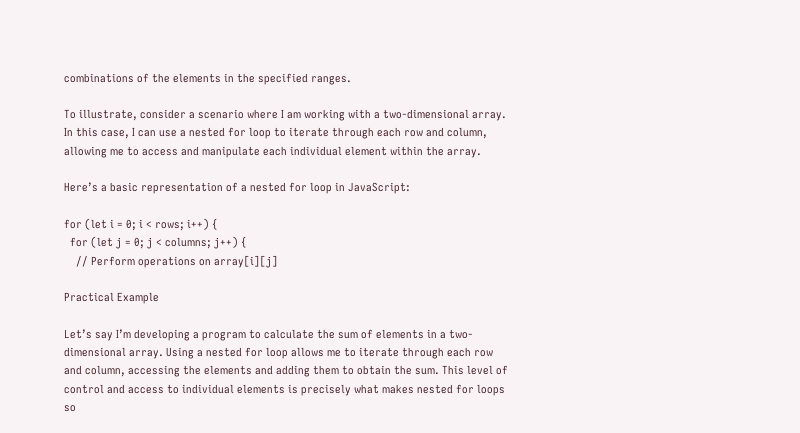combinations of the elements in the specified ranges.

To illustrate, consider a scenario where I am working with a two-dimensional array. In this case, I can use a nested for loop to iterate through each row and column, allowing me to access and manipulate each individual element within the array.

Here’s a basic representation of a nested for loop in JavaScript:

for (let i = 0; i < rows; i++) {
  for (let j = 0; j < columns; j++) {
    // Perform operations on array[i][j]

Practical Example

Let’s say I’m developing a program to calculate the sum of elements in a two-dimensional array. Using a nested for loop allows me to iterate through each row and column, accessing the elements and adding them to obtain the sum. This level of control and access to individual elements is precisely what makes nested for loops so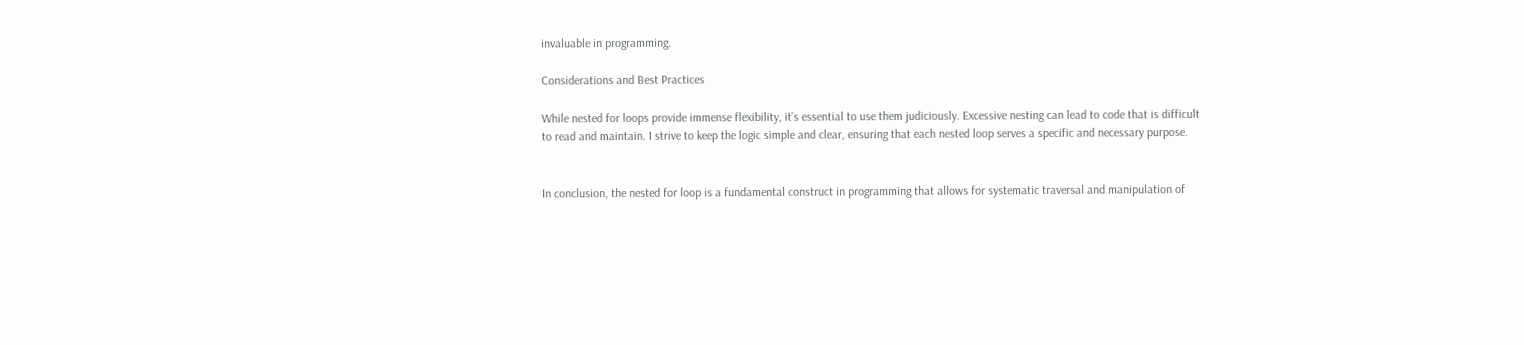invaluable in programming.

Considerations and Best Practices

While nested for loops provide immense flexibility, it’s essential to use them judiciously. Excessive nesting can lead to code that is difficult to read and maintain. I strive to keep the logic simple and clear, ensuring that each nested loop serves a specific and necessary purpose.


In conclusion, the nested for loop is a fundamental construct in programming that allows for systematic traversal and manipulation of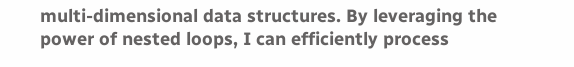multi-dimensional data structures. By leveraging the power of nested loops, I can efficiently process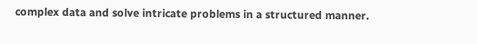complex data and solve intricate problems in a structured manner.